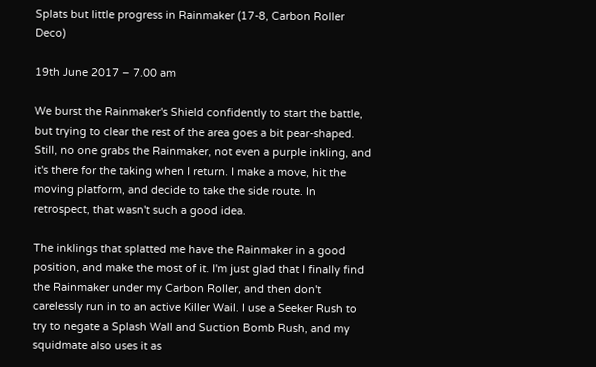Splats but little progress in Rainmaker (17-8, Carbon Roller Deco)

19th June 2017 – 7.00 am

We burst the Rainmaker's Shield confidently to start the battle, but trying to clear the rest of the area goes a bit pear-shaped. Still, no one grabs the Rainmaker, not even a purple inkling, and it's there for the taking when I return. I make a move, hit the moving platform, and decide to take the side route. In retrospect, that wasn't such a good idea.

The inklings that splatted me have the Rainmaker in a good position, and make the most of it. I'm just glad that I finally find the Rainmaker under my Carbon Roller, and then don't carelessly run in to an active Killer Wail. I use a Seeker Rush to try to negate a Splash Wall and Suction Bomb Rush, and my squidmate also uses it as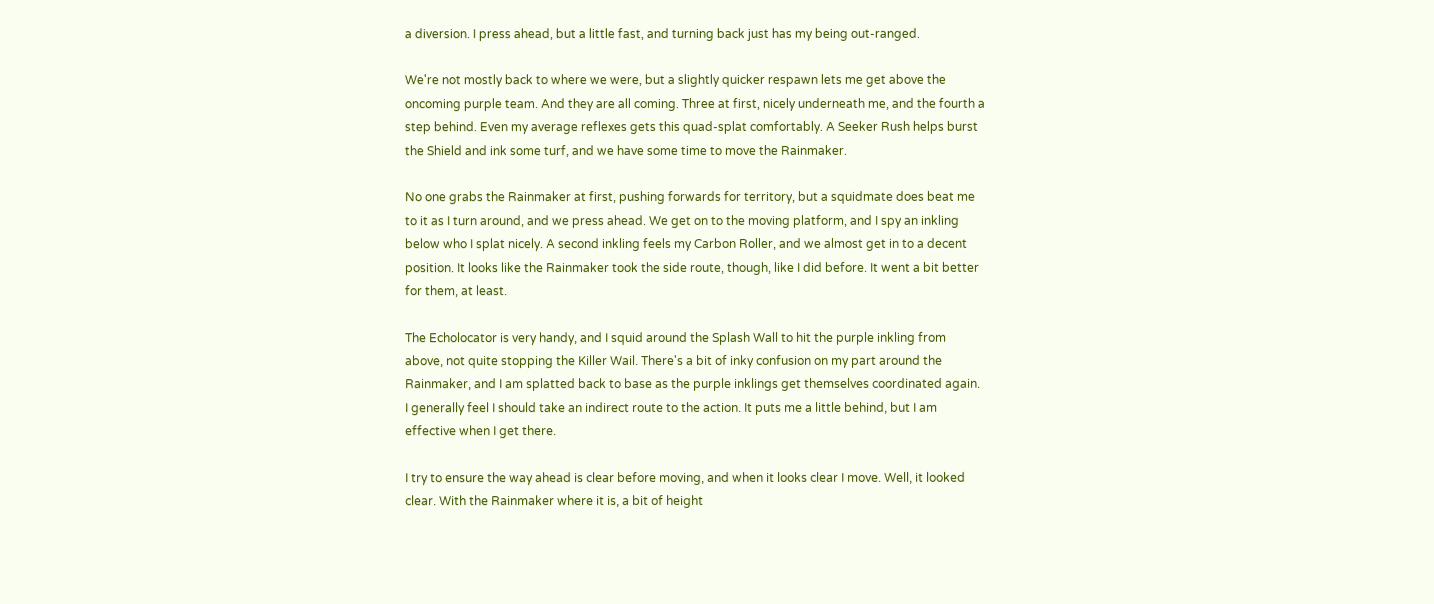a diversion. I press ahead, but a little fast, and turning back just has my being out-ranged.

We're not mostly back to where we were, but a slightly quicker respawn lets me get above the oncoming purple team. And they are all coming. Three at first, nicely underneath me, and the fourth a step behind. Even my average reflexes gets this quad-splat comfortably. A Seeker Rush helps burst the Shield and ink some turf, and we have some time to move the Rainmaker.

No one grabs the Rainmaker at first, pushing forwards for territory, but a squidmate does beat me to it as I turn around, and we press ahead. We get on to the moving platform, and I spy an inkling below who I splat nicely. A second inkling feels my Carbon Roller, and we almost get in to a decent position. It looks like the Rainmaker took the side route, though, like I did before. It went a bit better for them, at least.

The Echolocator is very handy, and I squid around the Splash Wall to hit the purple inkling from above, not quite stopping the Killer Wail. There's a bit of inky confusion on my part around the Rainmaker, and I am splatted back to base as the purple inklings get themselves coordinated again. I generally feel I should take an indirect route to the action. It puts me a little behind, but I am effective when I get there.

I try to ensure the way ahead is clear before moving, and when it looks clear I move. Well, it looked clear. With the Rainmaker where it is, a bit of height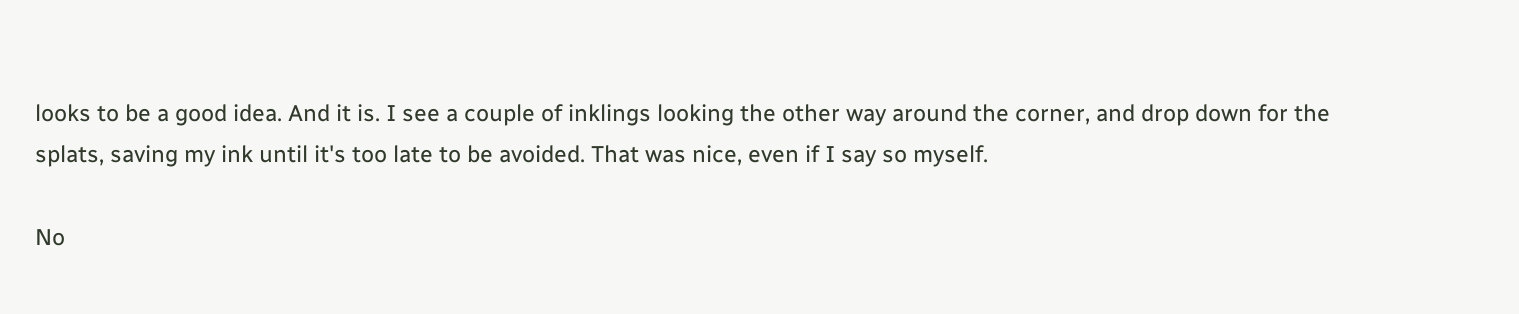looks to be a good idea. And it is. I see a couple of inklings looking the other way around the corner, and drop down for the splats, saving my ink until it's too late to be avoided. That was nice, even if I say so myself.

No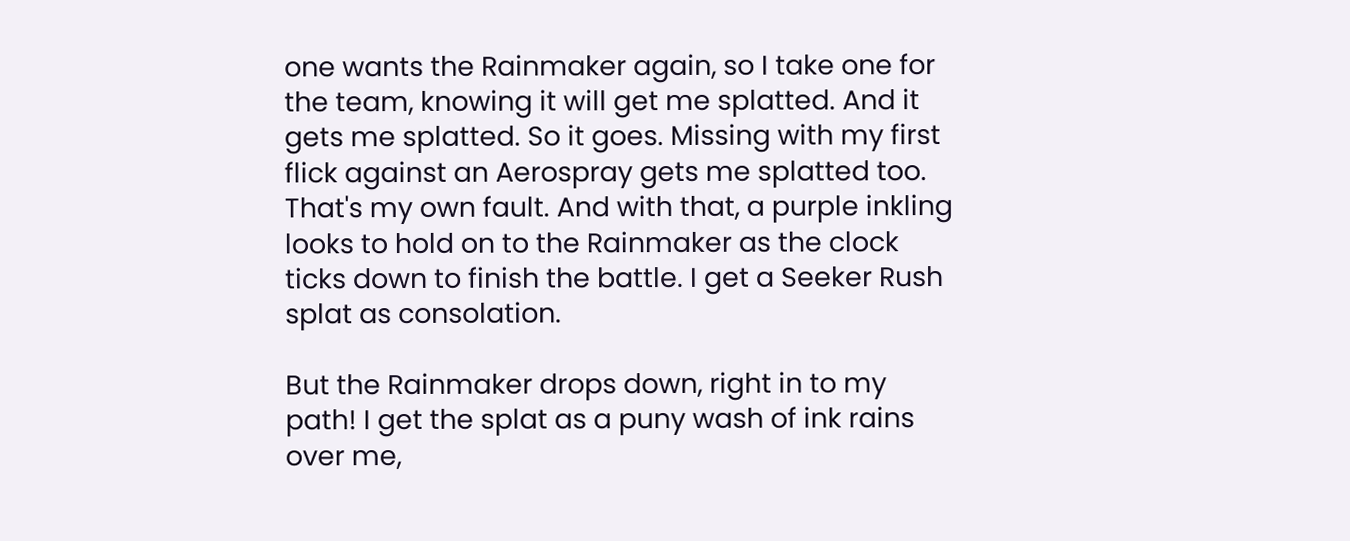one wants the Rainmaker again, so I take one for the team, knowing it will get me splatted. And it gets me splatted. So it goes. Missing with my first flick against an Aerospray gets me splatted too. That's my own fault. And with that, a purple inkling looks to hold on to the Rainmaker as the clock ticks down to finish the battle. I get a Seeker Rush splat as consolation.

But the Rainmaker drops down, right in to my path! I get the splat as a puny wash of ink rains over me,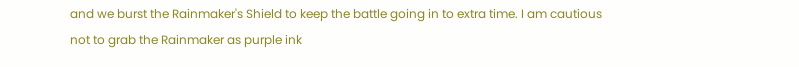and we burst the Rainmaker's Shield to keep the battle going in to extra time. I am cautious not to grab the Rainmaker as purple ink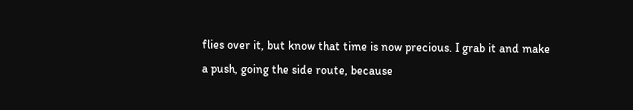flies over it, but know that time is now precious. I grab it and make a push, going the side route, because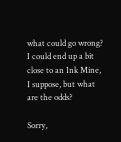what could go wrong? I could end up a bit close to an Ink Mine, I suppose, but what are the odds?

Sorry,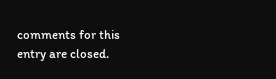comments for this entry are closed.